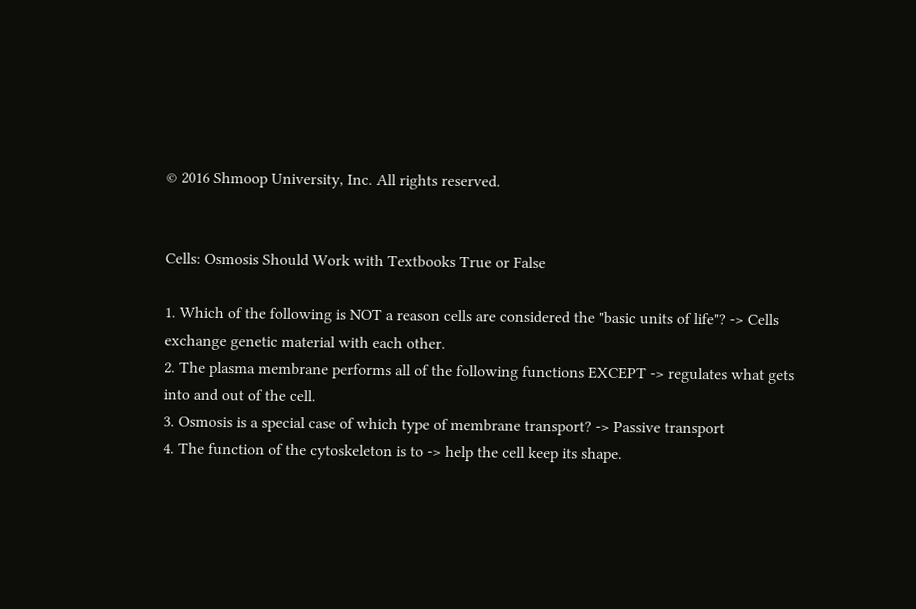© 2016 Shmoop University, Inc. All rights reserved.


Cells: Osmosis Should Work with Textbooks True or False

1. Which of the following is NOT a reason cells are considered the "basic units of life"? -> Cells exchange genetic material with each other.
2. The plasma membrane performs all of the following functions EXCEPT -> regulates what gets into and out of the cell.
3. Osmosis is a special case of which type of membrane transport? -> Passive transport
4. The function of the cytoskeleton is to -> help the cell keep its shape.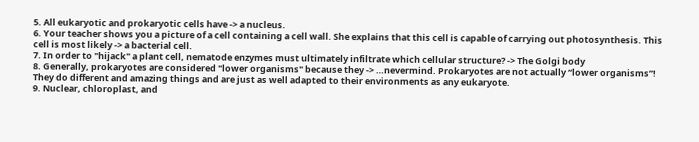5. All eukaryotic and prokaryotic cells have -> a nucleus.
6. Your teacher shows you a picture of a cell containing a cell wall. She explains that this cell is capable of carrying out photosynthesis. This cell is most likely -> a bacterial cell.
7. In order to "hijack" a plant cell, nematode enzymes must ultimately infiltrate which cellular structure? -> The Golgi body
8. Generally, prokaryotes are considered "lower organisms" because they -> …nevermind. Prokaryotes are not actually “lower organisms”! They do different and amazing things and are just as well adapted to their environments as any eukaryote.
9. Nuclear, chloroplast, and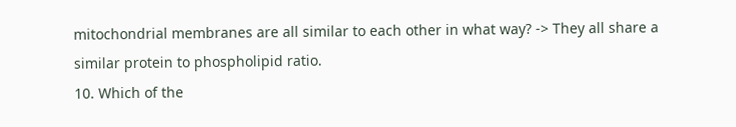mitochondrial membranes are all similar to each other in what way? -> They all share a similar protein to phospholipid ratio.
10. Which of the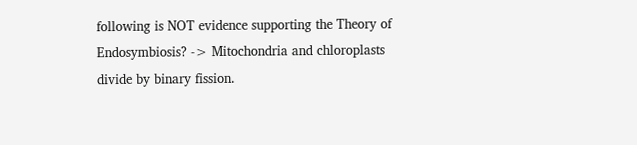following is NOT evidence supporting the Theory of Endosymbiosis? -> Mitochondria and chloroplasts divide by binary fission.